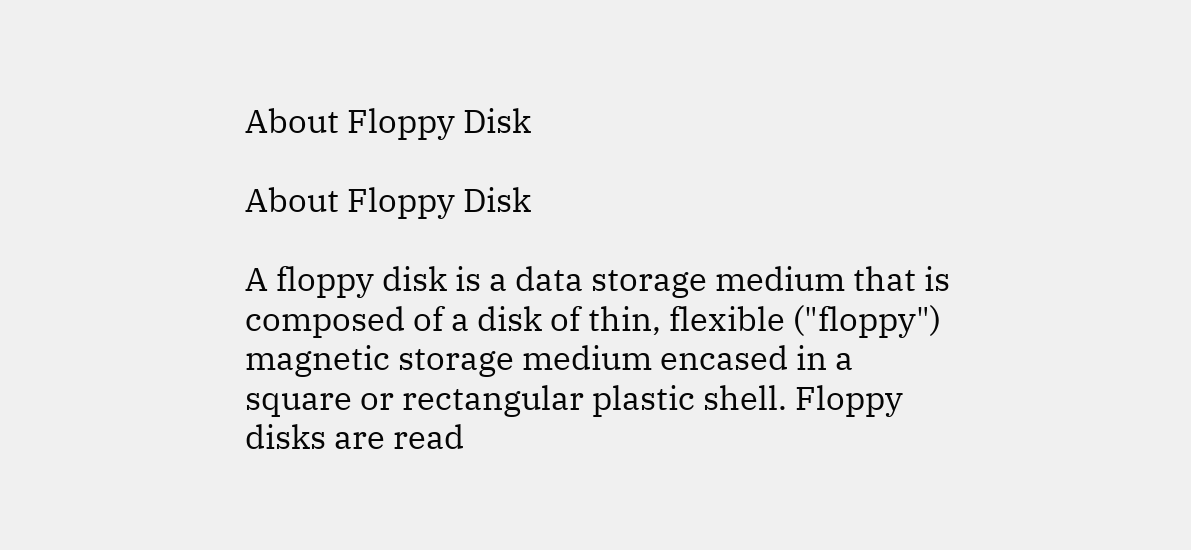About Floppy Disk

About Floppy Disk

A floppy disk is a data storage medium that is composed of a disk of thin, flexible ("floppy") magnetic storage medium encased in a square or rectangular plastic shell. Floppy disks are read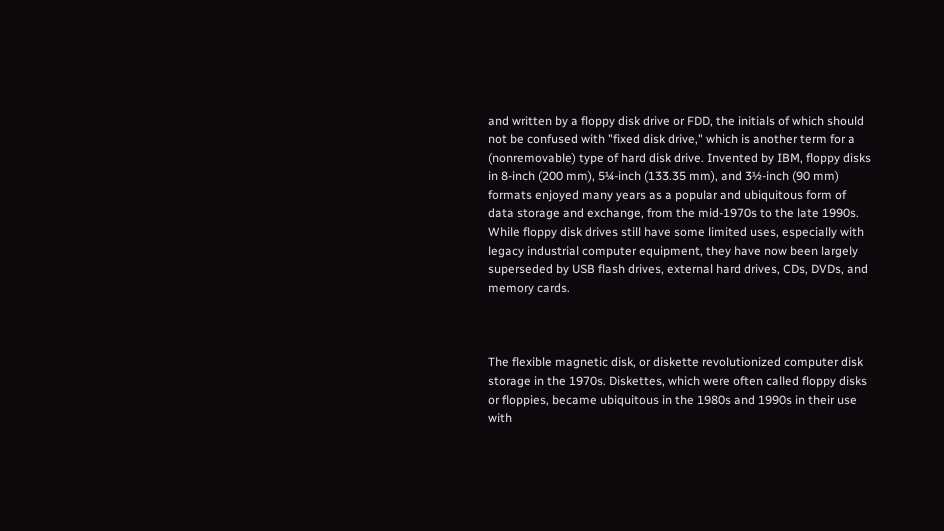and written by a floppy disk drive or FDD, the initials of which should not be confused with "fixed disk drive," which is another term for a (nonremovable) type of hard disk drive. Invented by IBM, floppy disks in 8-inch (200 mm), 5¼-inch (133.35 mm), and 3½-inch (90 mm) formats enjoyed many years as a popular and ubiquitous form of data storage and exchange, from the mid-1970s to the late 1990s. While floppy disk drives still have some limited uses, especially with legacy industrial computer equipment, they have now been largely superseded by USB flash drives, external hard drives, CDs, DVDs, and memory cards.



The flexible magnetic disk, or diskette revolutionized computer disk storage in the 1970s. Diskettes, which were often called floppy disks or floppies, became ubiquitous in the 1980s and 1990s in their use with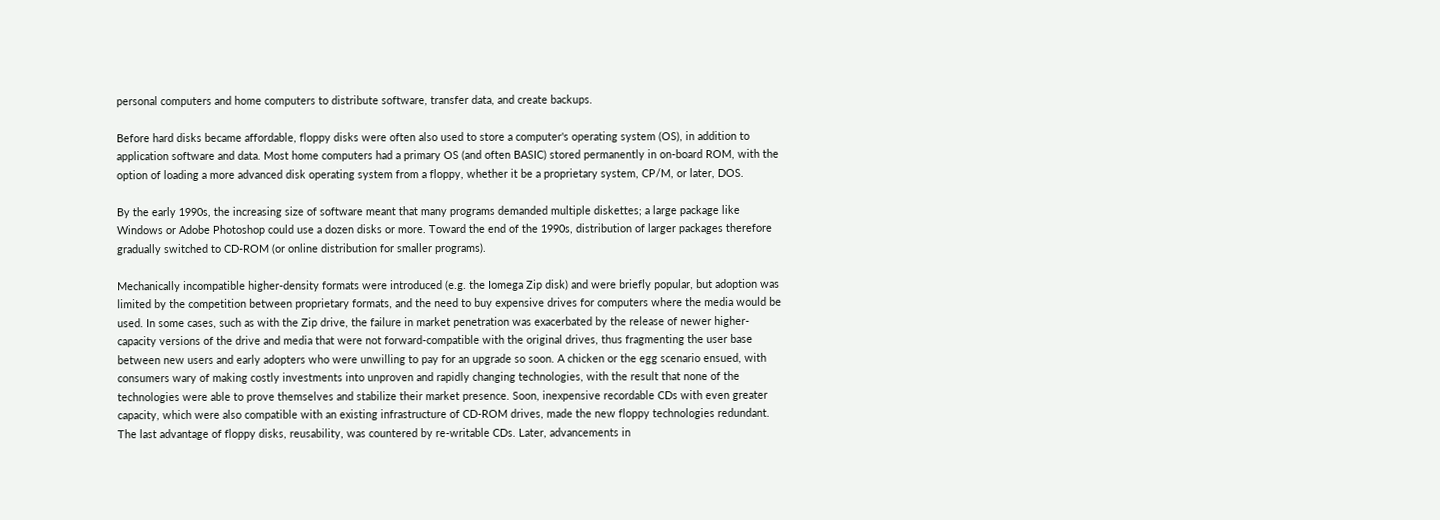personal computers and home computers to distribute software, transfer data, and create backups.

Before hard disks became affordable, floppy disks were often also used to store a computer's operating system (OS), in addition to application software and data. Most home computers had a primary OS (and often BASIC) stored permanently in on-board ROM, with the option of loading a more advanced disk operating system from a floppy, whether it be a proprietary system, CP/M, or later, DOS.

By the early 1990s, the increasing size of software meant that many programs demanded multiple diskettes; a large package like Windows or Adobe Photoshop could use a dozen disks or more. Toward the end of the 1990s, distribution of larger packages therefore gradually switched to CD-ROM (or online distribution for smaller programs).

Mechanically incompatible higher-density formats were introduced (e.g. the Iomega Zip disk) and were briefly popular, but adoption was limited by the competition between proprietary formats, and the need to buy expensive drives for computers where the media would be used. In some cases, such as with the Zip drive, the failure in market penetration was exacerbated by the release of newer higher-capacity versions of the drive and media that were not forward-compatible with the original drives, thus fragmenting the user base between new users and early adopters who were unwilling to pay for an upgrade so soon. A chicken or the egg scenario ensued, with consumers wary of making costly investments into unproven and rapidly changing technologies, with the result that none of the technologies were able to prove themselves and stabilize their market presence. Soon, inexpensive recordable CDs with even greater capacity, which were also compatible with an existing infrastructure of CD-ROM drives, made the new floppy technologies redundant. The last advantage of floppy disks, reusability, was countered by re-writable CDs. Later, advancements in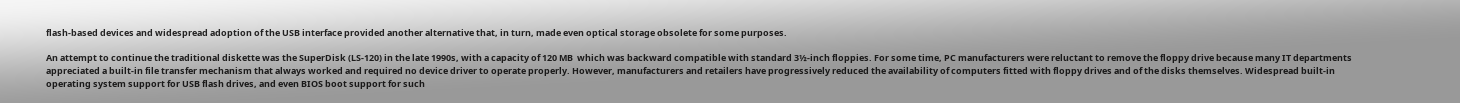flash-based devices and widespread adoption of the USB interface provided another alternative that, in turn, made even optical storage obsolete for some purposes.

An attempt to continue the traditional diskette was the SuperDisk (LS-120) in the late 1990s, with a capacity of 120 MB  which was backward compatible with standard 3½-inch floppies. For some time, PC manufacturers were reluctant to remove the floppy drive because many IT departments appreciated a built-in file transfer mechanism that always worked and required no device driver to operate properly. However, manufacturers and retailers have progressively reduced the availability of computers fitted with floppy drives and of the disks themselves. Widespread built-in operating system support for USB flash drives, and even BIOS boot support for such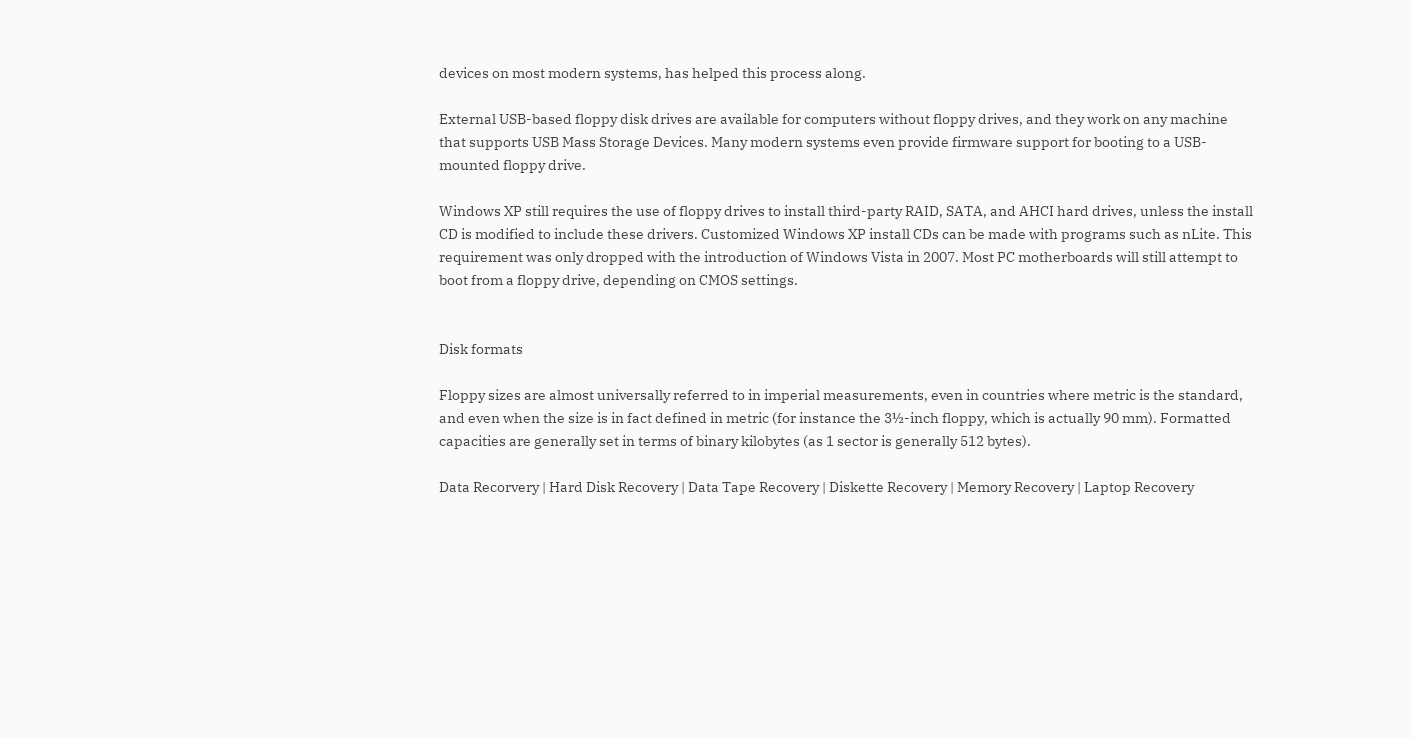devices on most modern systems, has helped this process along.

External USB-based floppy disk drives are available for computers without floppy drives, and they work on any machine that supports USB Mass Storage Devices. Many modern systems even provide firmware support for booting to a USB-mounted floppy drive.

Windows XP still requires the use of floppy drives to install third-party RAID, SATA, and AHCI hard drives, unless the install CD is modified to include these drivers. Customized Windows XP install CDs can be made with programs such as nLite. This requirement was only dropped with the introduction of Windows Vista in 2007. Most PC motherboards will still attempt to boot from a floppy drive, depending on CMOS settings.


Disk formats

Floppy sizes are almost universally referred to in imperial measurements, even in countries where metric is the standard, and even when the size is in fact defined in metric (for instance the 3½-inch floppy, which is actually 90 mm). Formatted capacities are generally set in terms of binary kilobytes (as 1 sector is generally 512 bytes).

Data Recorvery | Hard Disk Recovery | Data Tape Recovery | Diskette Recovery | Memory Recovery | Laptop Recovery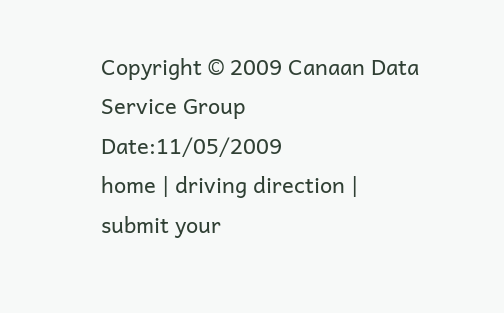Copyright © 2009 Canaan Data Service Group Date:11/05/2009
home | driving direction | submit your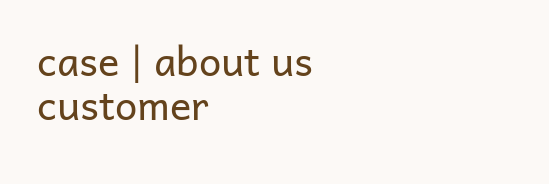case | about us
customer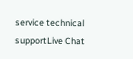service technical supportLive Chat